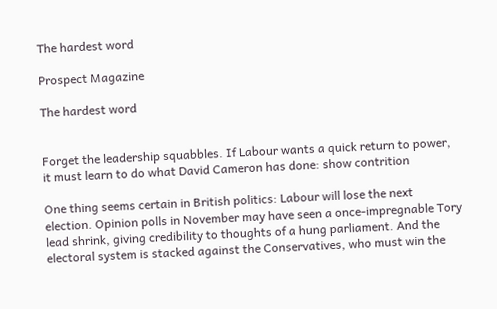The hardest word

Prospect Magazine

The hardest word


Forget the leadership squabbles. If Labour wants a quick return to power, it must learn to do what David Cameron has done: show contrition

One thing seems certain in British politics: Labour will lose the next election. Opinion polls in November may have seen a once-impregnable Tory lead shrink, giving credibility to thoughts of a hung parliament. And the electoral system is stacked against the Conservatives, who must win the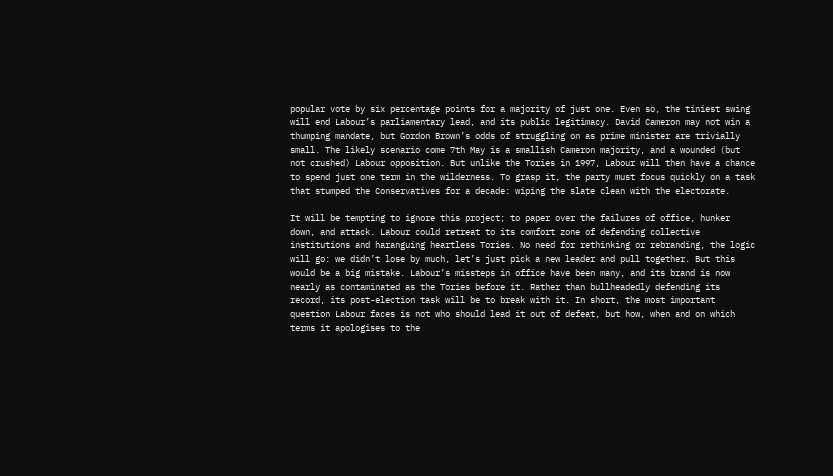popular vote by six percentage points for a majority of just one. Even so, the tiniest swing will end Labour’s parliamentary lead, and its public legitimacy. David Cameron may not win a thumping mandate, but Gordon Brown’s odds of struggling on as prime minister are trivially small. The likely scenario come 7th May is a smallish Cameron majority, and a wounded (but not crushed) Labour opposition. But unlike the Tories in 1997, Labour will then have a chance to spend just one term in the wilderness. To grasp it, the party must focus quickly on a task that stumped the Conservatives for a decade: wiping the slate clean with the electorate.

It will be tempting to ignore this project; to paper over the failures of office, hunker down, and attack. Labour could retreat to its comfort zone of defending collective institutions and haranguing heartless Tories. No need for rethinking or rebranding, the logic will go: we didn’t lose by much, let’s just pick a new leader and pull together. But this would be a big mistake. Labour’s missteps in office have been many, and its brand is now nearly as contaminated as the Tories before it. Rather than bullheadedly defending its record, its post-election task will be to break with it. In short, the most important question Labour faces is not who should lead it out of defeat, but how, when and on which terms it apologises to the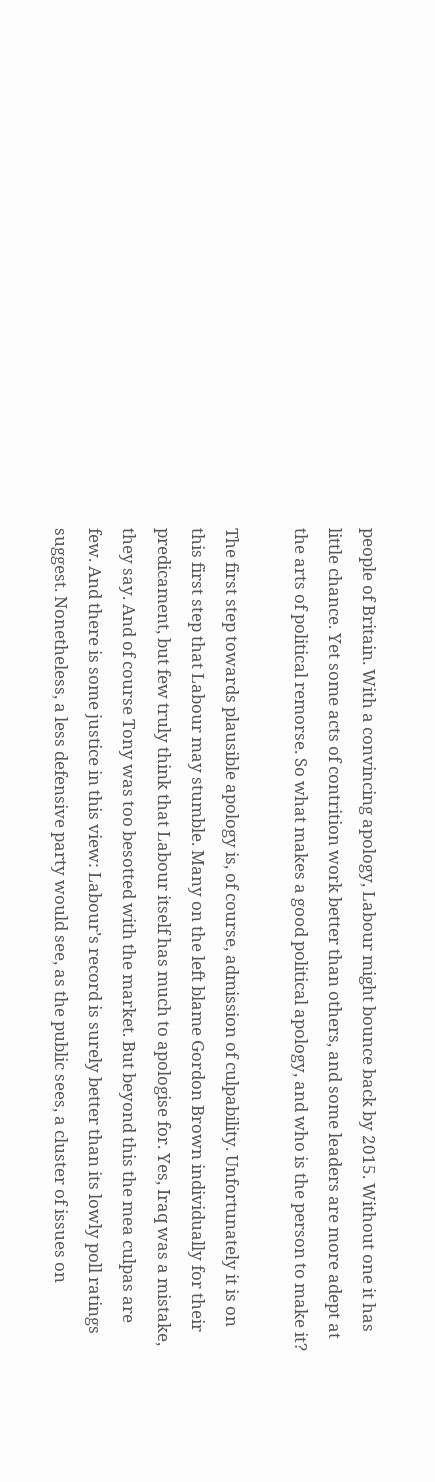people of Britain. With a convincing apology, Labour might bounce back by 2015. Without one it has little chance. Yet some acts of contrition work better than others, and some leaders are more adept at the arts of political remorse. So what makes a good political apology, and who is the person to make it?

The first step towards plausible apology is, of course, admission of culpability. Unfortunately it is on this first step that Labour may stumble. Many on the left blame Gordon Brown individually for their predicament, but few truly think that Labour itself has much to apologise for. Yes, Iraq was a mistake, they say. And of course Tony was too besotted with the market. But beyond this the mea culpas are few. And there is some justice in this view: Labour’s record is surely better than its lowly poll ratings suggest. Nonetheless, a less defensive party would see, as the public sees, a cluster of issues on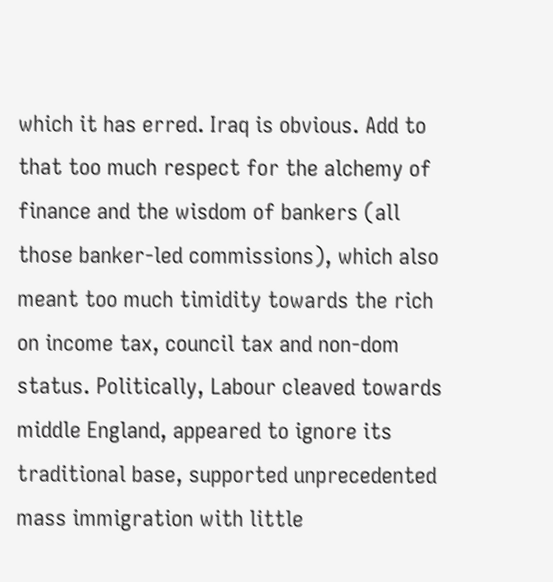which it has erred. Iraq is obvious. Add to that too much respect for the alchemy of finance and the wisdom of bankers (all those banker-led commissions), which also meant too much timidity towards the rich on income tax, council tax and non-dom status. Politically, Labour cleaved towards middle England, appeared to ignore its traditional base, supported unprecedented mass immigration with little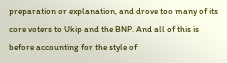preparation or explanation, and drove too many of its core voters to Ukip and the BNP. And all of this is before accounting for the style of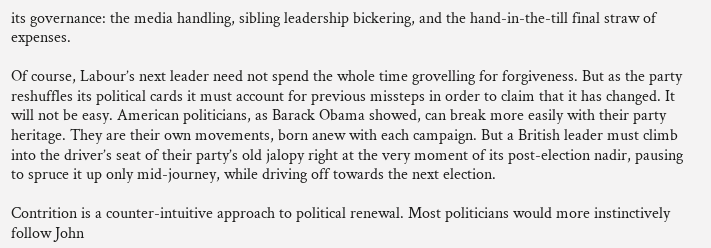its governance: the media handling, sibling leadership bickering, and the hand-in-the-till final straw of expenses.

Of course, Labour’s next leader need not spend the whole time grovelling for forgiveness. But as the party reshuffles its political cards it must account for previous missteps in order to claim that it has changed. It will not be easy. American politicians, as Barack Obama showed, can break more easily with their party heritage. They are their own movements, born anew with each campaign. But a British leader must climb into the driver’s seat of their party’s old jalopy right at the very moment of its post-election nadir, pausing to spruce it up only mid-journey, while driving off towards the next election.

Contrition is a counter-intuitive approach to political renewal. Most politicians would more instinctively follow John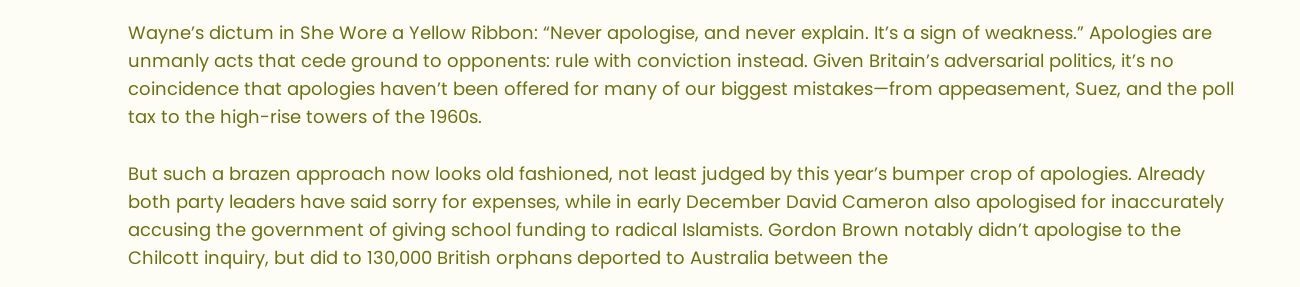Wayne’s dictum in She Wore a Yellow Ribbon: “Never apologise, and never explain. It’s a sign of weakness.” Apologies are unmanly acts that cede ground to opponents: rule with conviction instead. Given Britain’s adversarial politics, it’s no coincidence that apologies haven’t been offered for many of our biggest mistakes—from appeasement, Suez, and the poll tax to the high-rise towers of the 1960s.

But such a brazen approach now looks old fashioned, not least judged by this year’s bumper crop of apologies. Already both party leaders have said sorry for expenses, while in early December David Cameron also apologised for inaccurately accusing the government of giving school funding to radical Islamists. Gordon Brown notably didn’t apologise to the Chilcott inquiry, but did to 130,000 British orphans deported to Australia between the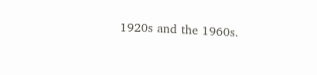1920s and the 1960s.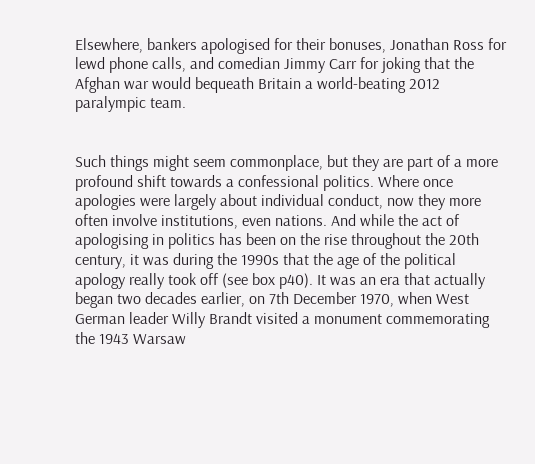Elsewhere, bankers apologised for their bonuses, Jonathan Ross for lewd phone calls, and comedian Jimmy Carr for joking that the Afghan war would bequeath Britain a world-beating 2012 paralympic team.


Such things might seem commonplace, but they are part of a more profound shift towards a confessional politics. Where once apologies were largely about individual conduct, now they more often involve institutions, even nations. And while the act of apologising in politics has been on the rise throughout the 20th century, it was during the 1990s that the age of the political apology really took off (see box p40). It was an era that actually began two decades earlier, on 7th December 1970, when West German leader Willy Brandt visited a monument commemorating the 1943 Warsaw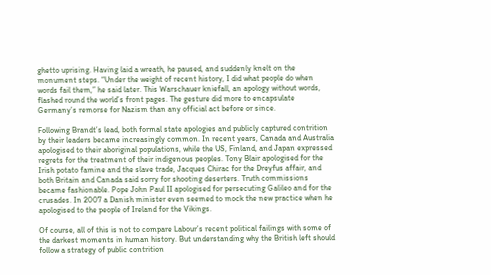ghetto uprising. Having laid a wreath, he paused, and suddenly knelt on the monument steps. “Under the weight of recent history, I did what people do when words fail them,” he said later. This Warschauer kniefall, an apology without words, flashed round the world’s front pages. The gesture did more to encapsulate Germany’s remorse for Nazism than any official act before or since.

Following Brandt’s lead, both formal state apologies and publicly captured contrition by their leaders became increasingly common. In recent years, Canada and Australia apologised to their aboriginal populations, while the US, Finland, and Japan expressed regrets for the treatment of their indigenous peoples. Tony Blair apologised for the Irish potato famine and the slave trade, Jacques Chirac for the Dreyfus affair, and both Britain and Canada said sorry for shooting deserters. Truth commissions became fashionable. Pope John Paul II apologised for persecuting Galileo and for the crusades. In 2007 a Danish minister even seemed to mock the new practice when he apologised to the people of Ireland for the Vikings.

Of course, all of this is not to compare Labour’s recent political failings with some of the darkest moments in human history. But understanding why the British left should follow a strategy of public contrition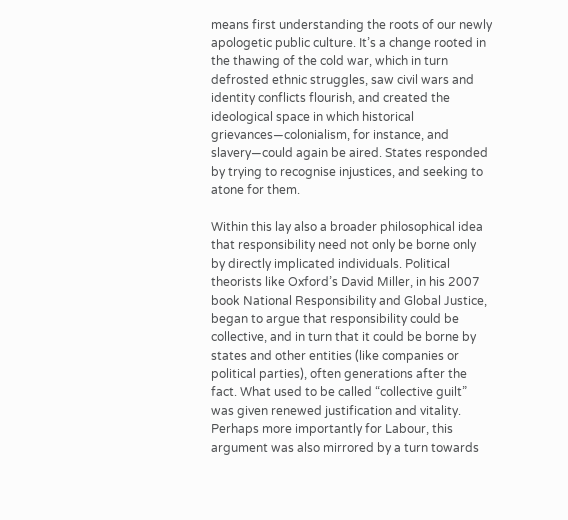means first understanding the roots of our newly apologetic public culture. It’s a change rooted in the thawing of the cold war, which in turn defrosted ethnic struggles, saw civil wars and identity conflicts flourish, and created the ideological space in which historical grievances—colonialism, for instance, and slavery—could again be aired. States responded by trying to recognise injustices, and seeking to atone for them.

Within this lay also a broader philosophical idea that responsibility need not only be borne only by directly implicated individuals. Political theorists like Oxford’s David Miller, in his 2007 book National Responsibility and Global Justice, began to argue that responsibility could be collective, and in turn that it could be borne by states and other entities (like companies or political parties), often generations after the fact. What used to be called “collective guilt” was given renewed justification and vitality. Perhaps more importantly for Labour, this argument was also mirrored by a turn towards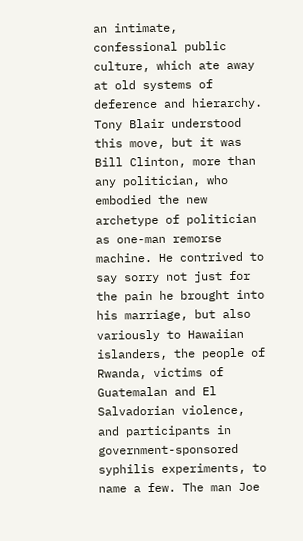an intimate, confessional public culture, which ate away at old systems of deference and hierarchy. Tony Blair understood this move, but it was Bill Clinton, more than any politician, who embodied the new archetype of politician as one-man remorse machine. He contrived to say sorry not just for the pain he brought into his marriage, but also variously to Hawaiian islanders, the people of Rwanda, victims of Guatemalan and El Salvadorian violence, and participants in government-sponsored syphilis experiments, to name a few. The man Joe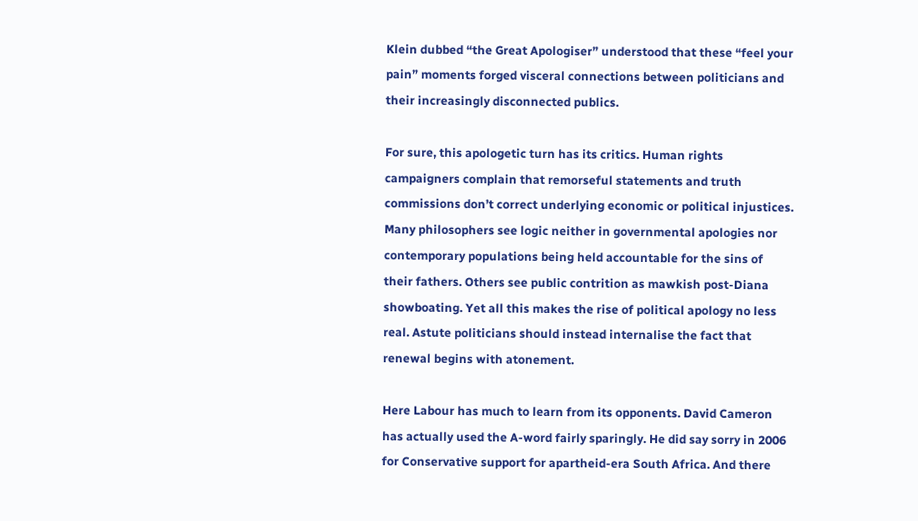Klein dubbed “the Great Apologiser” understood that these “feel your pain” moments forged visceral connections between politicians and their increasingly disconnected publics.

For sure, this apologetic turn has its critics. Human rights campaigners complain that remorseful statements and truth commissions don’t correct underlying economic or political injustices. Many philosophers see logic neither in governmental apologies nor contemporary populations being held accountable for the sins of their fathers. Others see public contrition as mawkish post-Diana showboating. Yet all this makes the rise of political apology no less real. Astute politicians should instead internalise the fact that renewal begins with atonement.

Here Labour has much to learn from its opponents. David Cameron has actually used the A-word fairly sparingly. He did say sorry in 2006 for Conservative support for apartheid-era South Africa. And there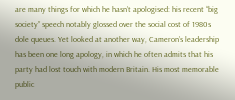are many things for which he hasn’t apologised: his recent “big society” speech notably glossed over the social cost of 1980s dole queues. Yet looked at another way, Cameron’s leadership has been one long apology, in which he often admits that his party had lost touch with modern Britain. His most memorable public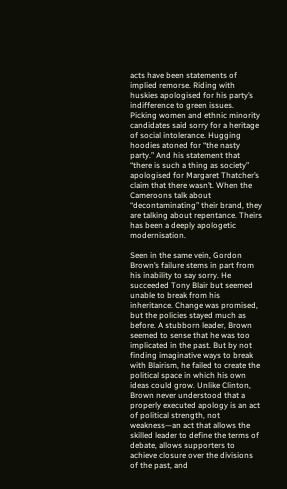acts have been statements of implied remorse. Riding with huskies apologised for his party’s indifference to green issues. Picking women and ethnic minority candidates said sorry for a heritage of social intolerance. Hugging hoodies atoned for “the nasty party.” And his statement that “there is such a thing as society” apologised for Margaret Thatcher’s claim that there wasn’t. When the Cameroons talk about “decontaminating” their brand, they are talking about repentance. Theirs has been a deeply apologetic modernisation.

Seen in the same vein, Gordon Brown’s failure stems in part from his inability to say sorry. He succeeded Tony Blair but seemed unable to break from his inheritance. Change was promised, but the policies stayed much as before. A stubborn leader, Brown seemed to sense that he was too implicated in the past. But by not finding imaginative ways to break with Blairism, he failed to create the political space in which his own ideas could grow. Unlike Clinton, Brown never understood that a properly executed apology is an act of political strength, not weakness—an act that allows the skilled leader to define the terms of debate, allows supporters to achieve closure over the divisions of the past, and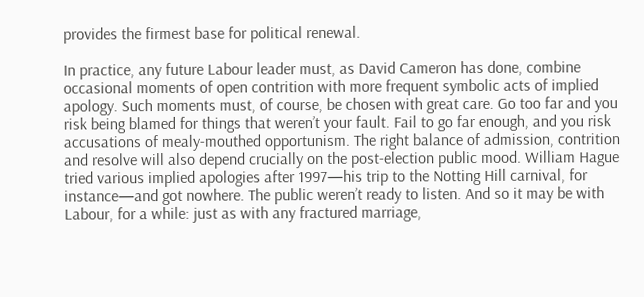provides the firmest base for political renewal.

In practice, any future Labour leader must, as David Cameron has done, combine occasional moments of open contrition with more frequent symbolic acts of implied apology. Such moments must, of course, be chosen with great care. Go too far and you risk being blamed for things that weren’t your fault. Fail to go far enough, and you risk accusations of mealy-mouthed opportunism. The right balance of admission, contrition and resolve will also depend crucially on the post-election public mood. William Hague tried various implied apologies after 1997—his trip to the Notting Hill carnival, for instance—and got nowhere. The public weren’t ready to listen. And so it may be with Labour, for a while: just as with any fractured marriage,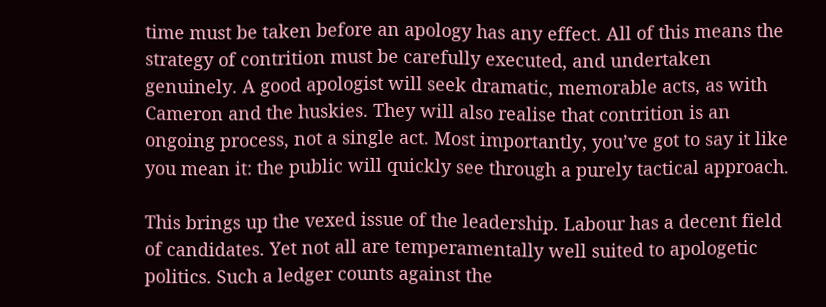time must be taken before an apology has any effect. All of this means the strategy of contrition must be carefully executed, and undertaken genuinely. A good apologist will seek dramatic, memorable acts, as with Cameron and the huskies. They will also realise that contrition is an ongoing process, not a single act. Most importantly, you’ve got to say it like you mean it: the public will quickly see through a purely tactical approach.

This brings up the vexed issue of the leadership. Labour has a decent field of candidates. Yet not all are temperamentally well suited to apologetic politics. Such a ledger counts against the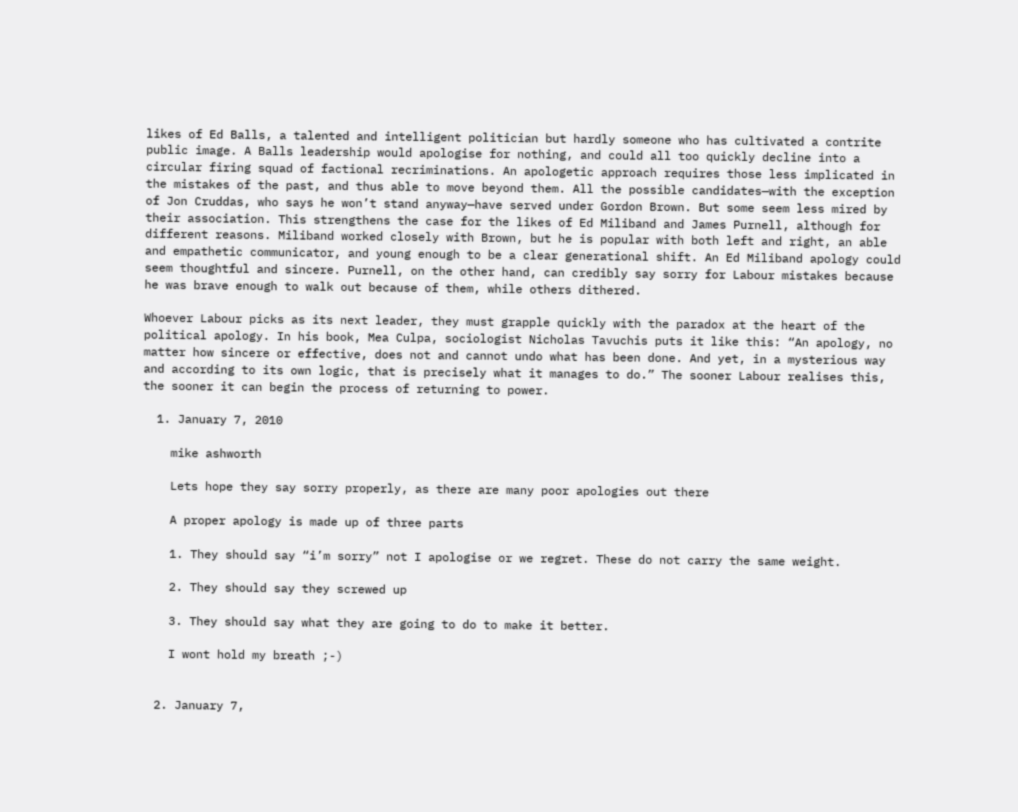likes of Ed Balls, a talented and intelligent politician but hardly someone who has cultivated a contrite public image. A Balls leadership would apologise for nothing, and could all too quickly decline into a circular firing squad of factional recriminations. An apologetic approach requires those less implicated in the mistakes of the past, and thus able to move beyond them. All the possible candidates—with the exception of Jon Cruddas, who says he won’t stand anyway—have served under Gordon Brown. But some seem less mired by their association. This strengthens the case for the likes of Ed Miliband and James Purnell, although for different reasons. Miliband worked closely with Brown, but he is popular with both left and right, an able and empathetic communicator, and young enough to be a clear generational shift. An Ed Miliband apology could seem thoughtful and sincere. Purnell, on the other hand, can credibly say sorry for Labour mistakes because he was brave enough to walk out because of them, while others dithered.

Whoever Labour picks as its next leader, they must grapple quickly with the paradox at the heart of the political apology. In his book, Mea Culpa, sociologist Nicholas Tavuchis puts it like this: “An apology, no matter how sincere or effective, does not and cannot undo what has been done. And yet, in a mysterious way and according to its own logic, that is precisely what it manages to do.” The sooner Labour realises this, the sooner it can begin the process of returning to power.

  1. January 7, 2010

    mike ashworth

    Lets hope they say sorry properly, as there are many poor apologies out there

    A proper apology is made up of three parts

    1. They should say “i’m sorry” not I apologise or we regret. These do not carry the same weight.

    2. They should say they screwed up

    3. They should say what they are going to do to make it better.

    I wont hold my breath ;-)


  2. January 7,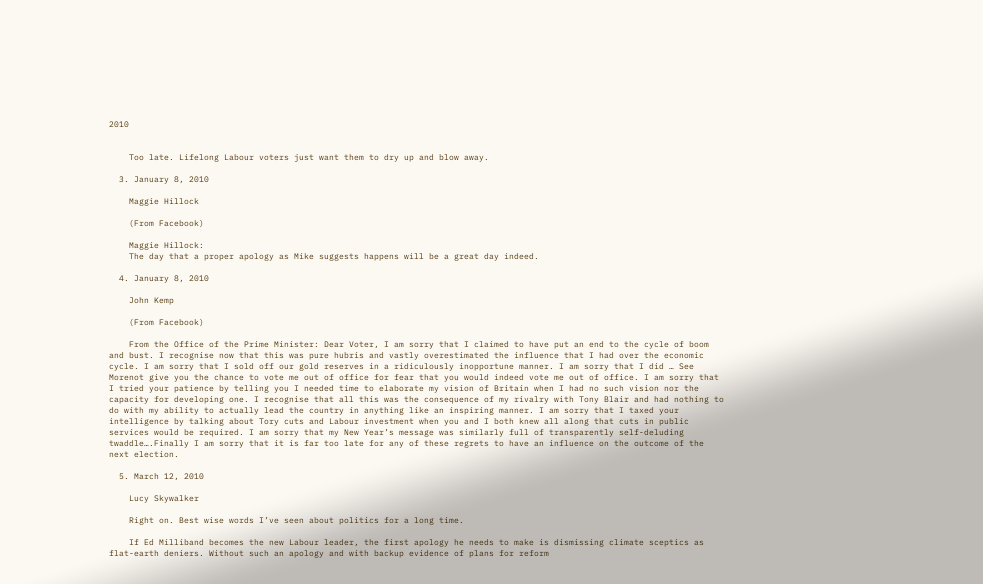2010


    Too late. Lifelong Labour voters just want them to dry up and blow away.

  3. January 8, 2010

    Maggie Hillock

    (From Facebook)

    Maggie Hillock:
    The day that a proper apology as Mike suggests happens will be a great day indeed.

  4. January 8, 2010

    John Kemp

    (From Facebook)

    From the Office of the Prime Minister: Dear Voter, I am sorry that I claimed to have put an end to the cycle of boom and bust. I recognise now that this was pure hubris and vastly overestimated the influence that I had over the economic cycle. I am sorry that I sold off our gold reserves in a ridiculously inopportune manner. I am sorry that I did … See Morenot give you the chance to vote me out of office for fear that you would indeed vote me out of office. I am sorry that I tried your patience by telling you I needed time to elaborate my vision of Britain when I had no such vision nor the capacity for developing one. I recognise that all this was the consequence of my rivalry with Tony Blair and had nothing to do with my ability to actually lead the country in anything like an inspiring manner. I am sorry that I taxed your intelligence by talking about Tory cuts and Labour investment when you and I both knew all along that cuts in public services would be required. I am sorry that my New Year’s message was similarly full of transparently self-deluding twaddle….Finally I am sorry that it is far too late for any of these regrets to have an influence on the outcome of the next election.

  5. March 12, 2010

    Lucy Skywalker

    Right on. Best wise words I’ve seen about politics for a long time.

    If Ed Milliband becomes the new Labour leader, the first apology he needs to make is dismissing climate sceptics as flat-earth deniers. Without such an apology and with backup evidence of plans for reform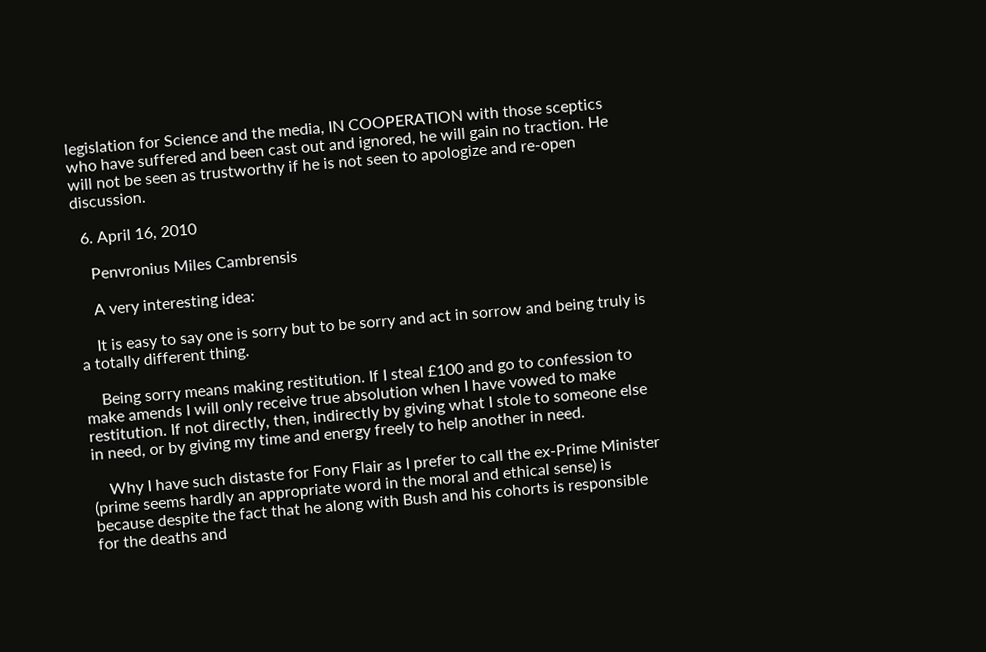legislation for Science and the media, IN COOPERATION with those sceptics who have suffered and been cast out and ignored, he will gain no traction. He will not be seen as trustworthy if he is not seen to apologize and re-open discussion.

  6. April 16, 2010

    Penvronius Miles Cambrensis

    A very interesting idea:

    It is easy to say one is sorry but to be sorry and act in sorrow and being truly is a totally different thing.

    Being sorry means making restitution. If I steal £100 and go to confession to make amends I will only receive true absolution when I have vowed to make restitution. If not directly, then, indirectly by giving what I stole to someone else in need, or by giving my time and energy freely to help another in need.

    Why I have such distaste for Fony Flair as I prefer to call the ex-Prime Minister (prime seems hardly an appropriate word in the moral and ethical sense) is because despite the fact that he along with Bush and his cohorts is responsible for the deaths and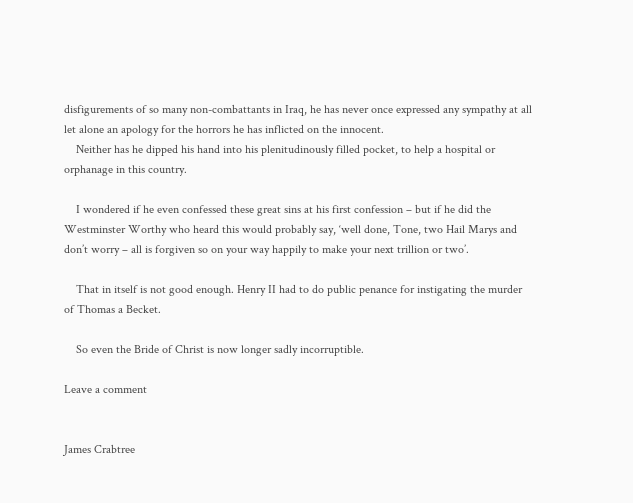disfigurements of so many non-combattants in Iraq, he has never once expressed any sympathy at all let alone an apology for the horrors he has inflicted on the innocent.
    Neither has he dipped his hand into his plenitudinously filled pocket, to help a hospital or orphanage in this country.

    I wondered if he even confessed these great sins at his first confession – but if he did the Westminster Worthy who heard this would probably say, ‘well done, Tone, two Hail Marys and don’t worry – all is forgiven so on your way happily to make your next trillion or two’.

    That in itself is not good enough. Henry II had to do public penance for instigating the murder of Thomas a Becket.

    So even the Bride of Christ is now longer sadly incorruptible.

Leave a comment


James Crabtree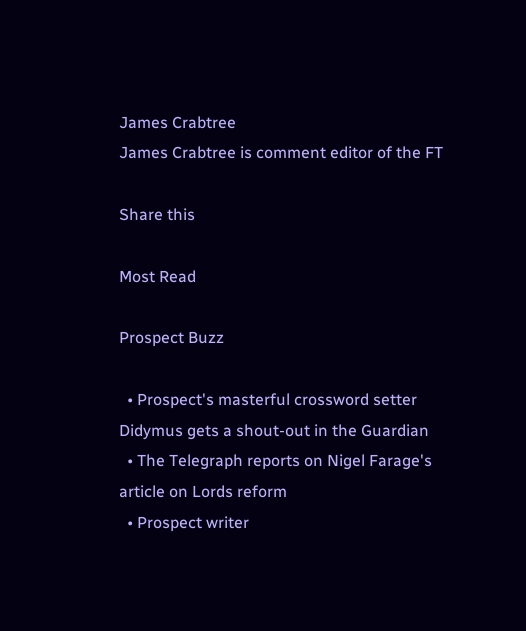James Crabtree
James Crabtree is comment editor of the FT

Share this

Most Read

Prospect Buzz

  • Prospect's masterful crossword setter Didymus gets a shout-out in the Guardian
  • The Telegraph reports on Nigel Farage's article on Lords reform
  • Prospect writer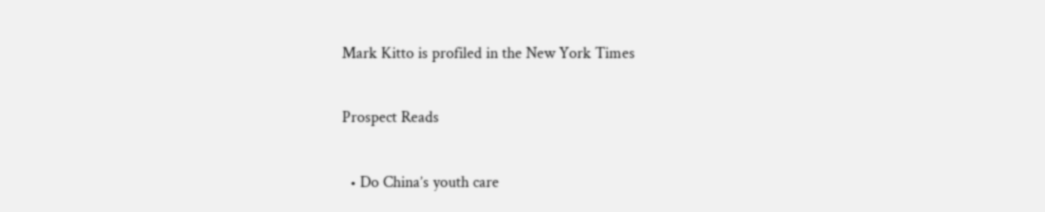Mark Kitto is profiled in the New York Times

Prospect Reads

  • Do China’s youth care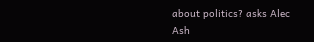about politics? asks Alec Ash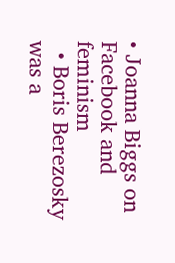• Joanna Biggs on Facebook and feminism
  • Boris Berezosky was a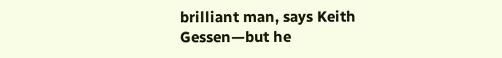brilliant man, says Keith Gessen—but he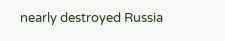nearly destroyed Russia